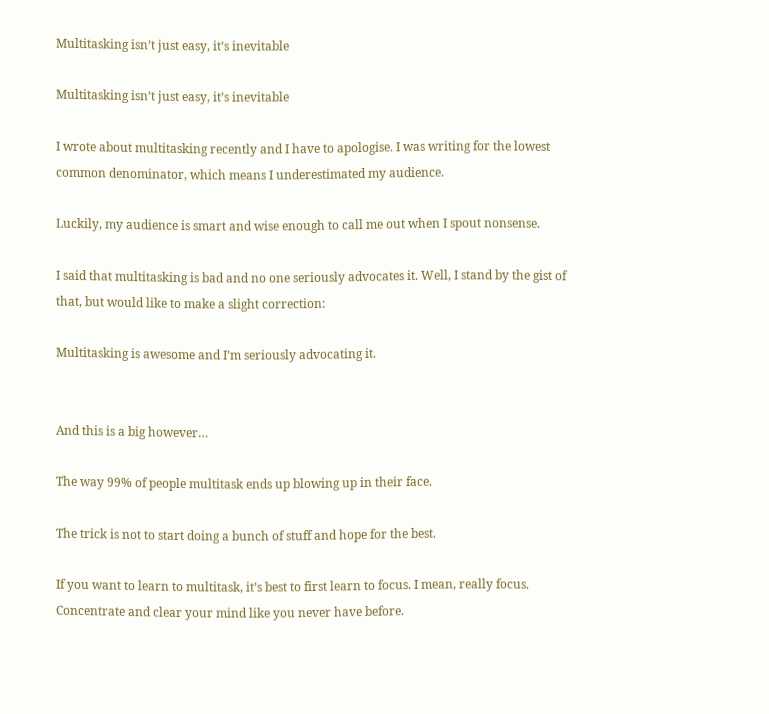Multitasking isn’t just easy, it’s inevitable

Multitasking isn’t just easy, it’s inevitable

I wrote about multitasking recently and I have to apologise. I was writing for the lowest common denominator, which means I underestimated my audience.

Luckily, my audience is smart and wise enough to call me out when I spout nonsense.

I said that multitasking is bad and no one seriously advocates it. Well, I stand by the gist of that, but would like to make a slight correction:

Multitasking is awesome and I’m seriously advocating it.


And this is a big however…

The way 99% of people multitask ends up blowing up in their face.

The trick is not to start doing a bunch of stuff and hope for the best.

If you want to learn to multitask, it’s best to first learn to focus. I mean, really focus. Concentrate and clear your mind like you never have before.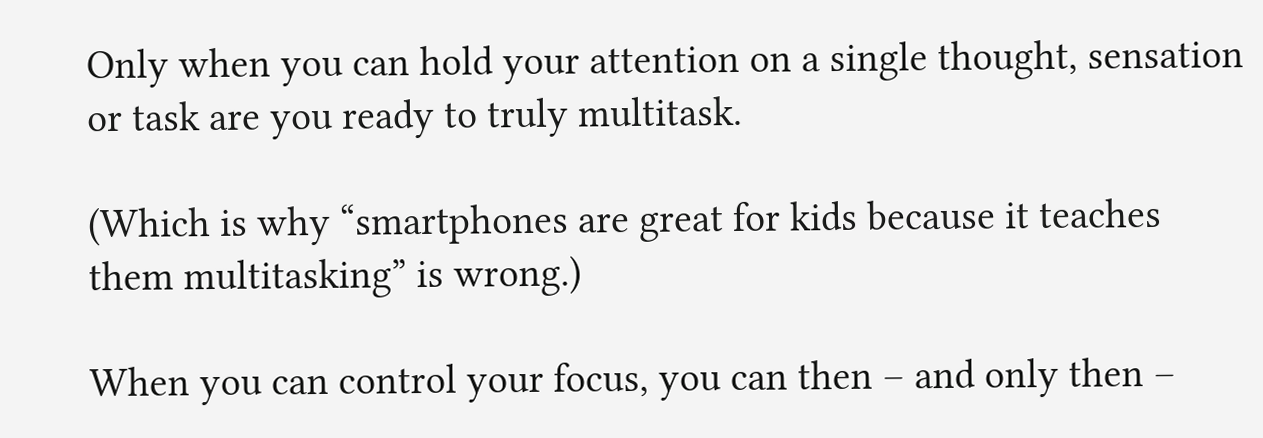Only when you can hold your attention on a single thought, sensation or task are you ready to truly multitask.

(Which is why “smartphones are great for kids because it teaches them multitasking” is wrong.)

When you can control your focus, you can then – and only then –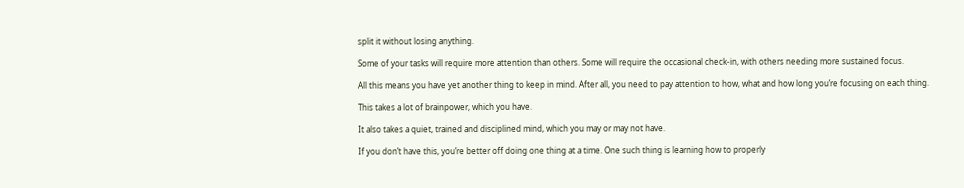split it without losing anything.

Some of your tasks will require more attention than others. Some will require the occasional check-in, with others needing more sustained focus.

All this means you have yet another thing to keep in mind. After all, you need to pay attention to how, what and how long you’re focusing on each thing.

This takes a lot of brainpower, which you have.

It also takes a quiet, trained and disciplined mind, which you may or may not have.

If you don’t have this, you’re better off doing one thing at a time. One such thing is learning how to properly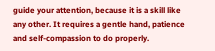guide your attention, because it is a skill like any other. It requires a gentle hand, patience and self-compassion to do properly.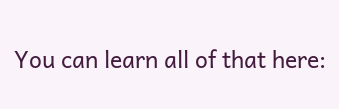You can learn all of that here: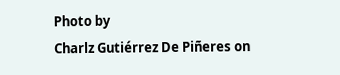Photo by
Charlz Gutiérrez De Piñeres on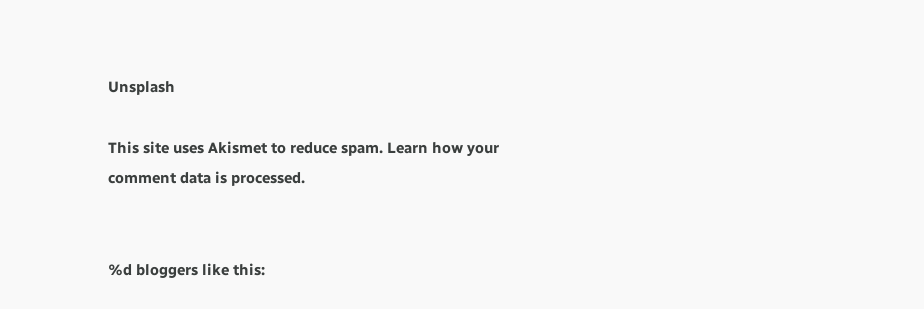Unsplash

This site uses Akismet to reduce spam. Learn how your comment data is processed.


%d bloggers like this: